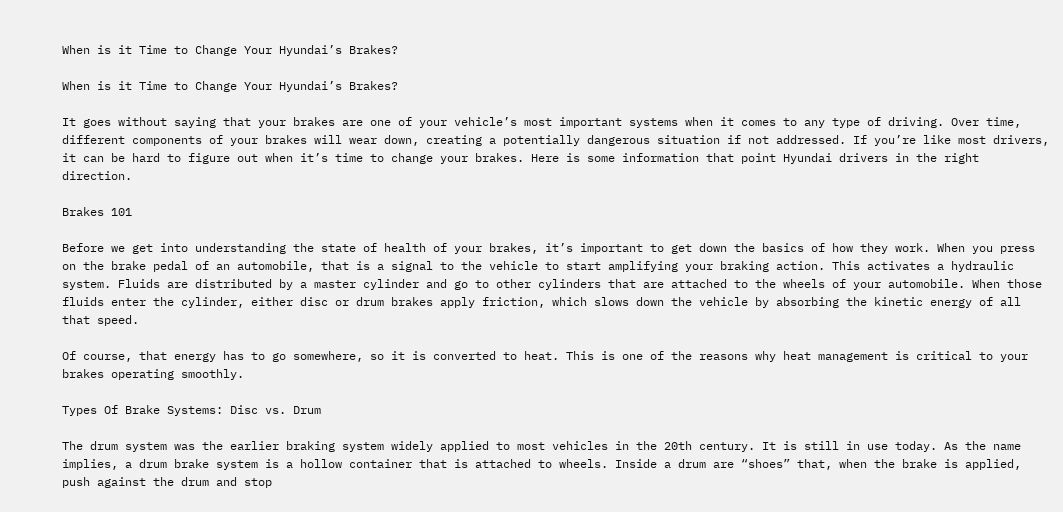When is it Time to Change Your Hyundai’s Brakes?

When is it Time to Change Your Hyundai’s Brakes?

It goes without saying that your brakes are one of your vehicle’s most important systems when it comes to any type of driving. Over time, different components of your brakes will wear down, creating a potentially dangerous situation if not addressed. If you’re like most drivers, it can be hard to figure out when it’s time to change your brakes. Here is some information that point Hyundai drivers in the right direction.

Brakes 101

Before we get into understanding the state of health of your brakes, it’s important to get down the basics of how they work. When you press on the brake pedal of an automobile, that is a signal to the vehicle to start amplifying your braking action. This activates a hydraulic system. Fluids are distributed by a master cylinder and go to other cylinders that are attached to the wheels of your automobile. When those fluids enter the cylinder, either disc or drum brakes apply friction, which slows down the vehicle by absorbing the kinetic energy of all that speed.

Of course, that energy has to go somewhere, so it is converted to heat. This is one of the reasons why heat management is critical to your brakes operating smoothly.

Types Of Brake Systems: Disc vs. Drum

The drum system was the earlier braking system widely applied to most vehicles in the 20th century. It is still in use today. As the name implies, a drum brake system is a hollow container that is attached to wheels. Inside a drum are “shoes” that, when the brake is applied, push against the drum and stop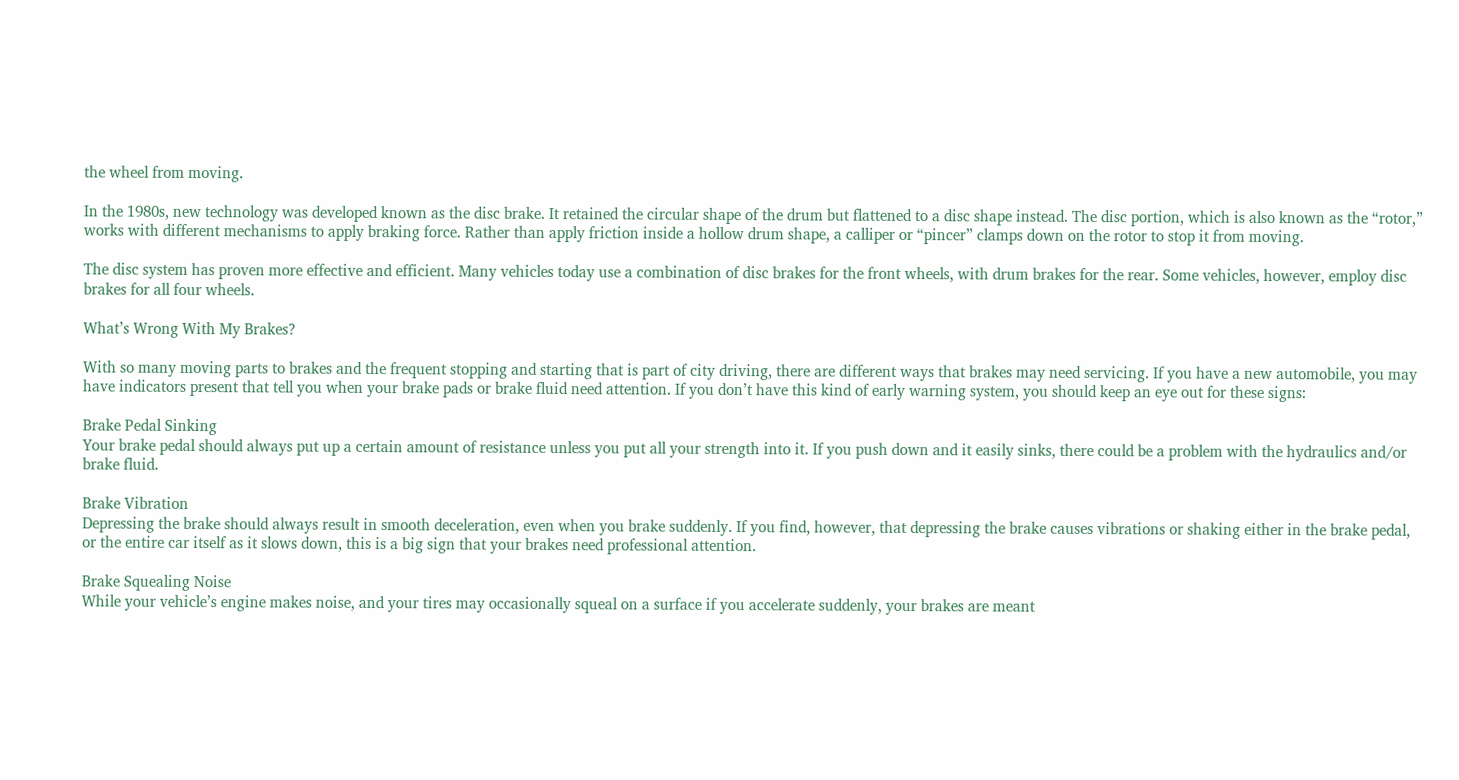the wheel from moving.

In the 1980s, new technology was developed known as the disc brake. It retained the circular shape of the drum but flattened to a disc shape instead. The disc portion, which is also known as the “rotor,” works with different mechanisms to apply braking force. Rather than apply friction inside a hollow drum shape, a calliper or “pincer” clamps down on the rotor to stop it from moving.

The disc system has proven more effective and efficient. Many vehicles today use a combination of disc brakes for the front wheels, with drum brakes for the rear. Some vehicles, however, employ disc brakes for all four wheels.

What’s Wrong With My Brakes?

With so many moving parts to brakes and the frequent stopping and starting that is part of city driving, there are different ways that brakes may need servicing. If you have a new automobile, you may have indicators present that tell you when your brake pads or brake fluid need attention. If you don’t have this kind of early warning system, you should keep an eye out for these signs:

Brake Pedal Sinking
Your brake pedal should always put up a certain amount of resistance unless you put all your strength into it. If you push down and it easily sinks, there could be a problem with the hydraulics and/or brake fluid.

Brake Vibration
Depressing the brake should always result in smooth deceleration, even when you brake suddenly. If you find, however, that depressing the brake causes vibrations or shaking either in the brake pedal, or the entire car itself as it slows down, this is a big sign that your brakes need professional attention.

Brake Squealing Noise
While your vehicle’s engine makes noise, and your tires may occasionally squeal on a surface if you accelerate suddenly, your brakes are meant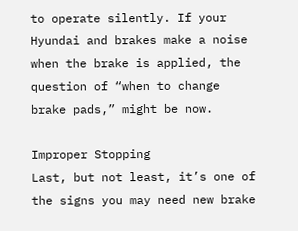to operate silently. If your Hyundai and brakes make a noise when the brake is applied, the question of “when to change brake pads,” might be now.

Improper Stopping
Last, but not least, it’s one of the signs you may need new brake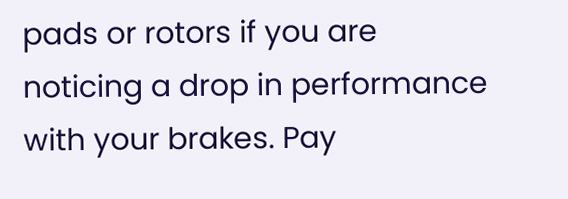pads or rotors if you are noticing a drop in performance with your brakes. Pay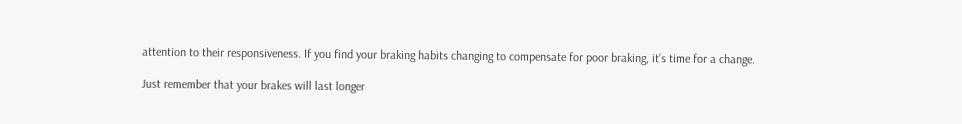attention to their responsiveness. If you find your braking habits changing to compensate for poor braking, it’s time for a change.

Just remember that your brakes will last longer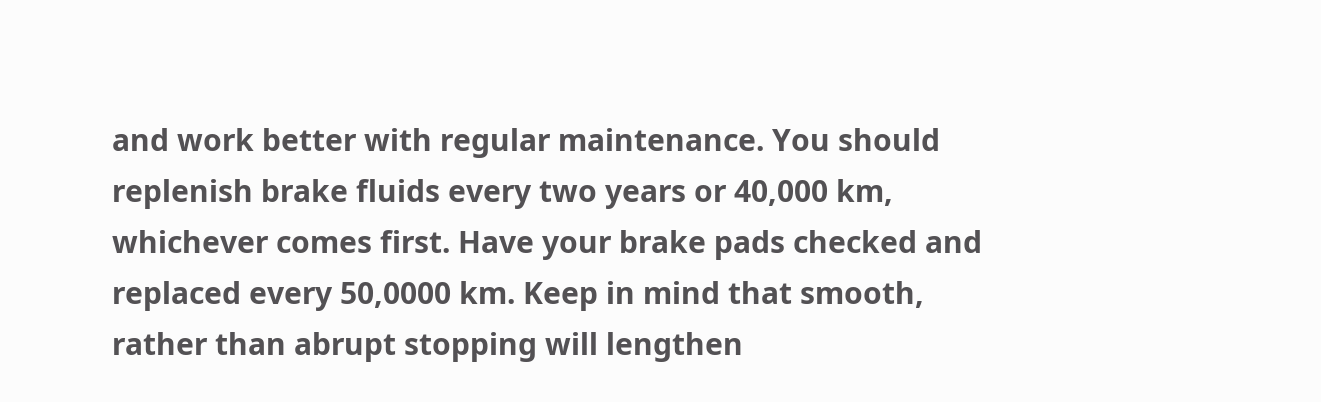and work better with regular maintenance. You should replenish brake fluids every two years or 40,000 km, whichever comes first. Have your brake pads checked and replaced every 50,0000 km. Keep in mind that smooth, rather than abrupt stopping will lengthen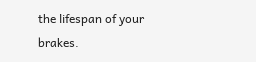the lifespan of your brakes.